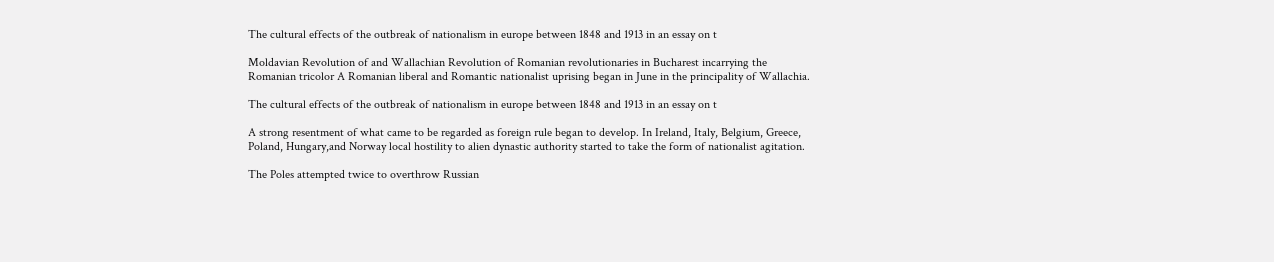The cultural effects of the outbreak of nationalism in europe between 1848 and 1913 in an essay on t

Moldavian Revolution of and Wallachian Revolution of Romanian revolutionaries in Bucharest incarrying the Romanian tricolor A Romanian liberal and Romantic nationalist uprising began in June in the principality of Wallachia.

The cultural effects of the outbreak of nationalism in europe between 1848 and 1913 in an essay on t

A strong resentment of what came to be regarded as foreign rule began to develop. In Ireland, Italy, Belgium, Greece, Poland, Hungary,and Norway local hostility to alien dynastic authority started to take the form of nationalist agitation.

The Poles attempted twice to overthrow Russian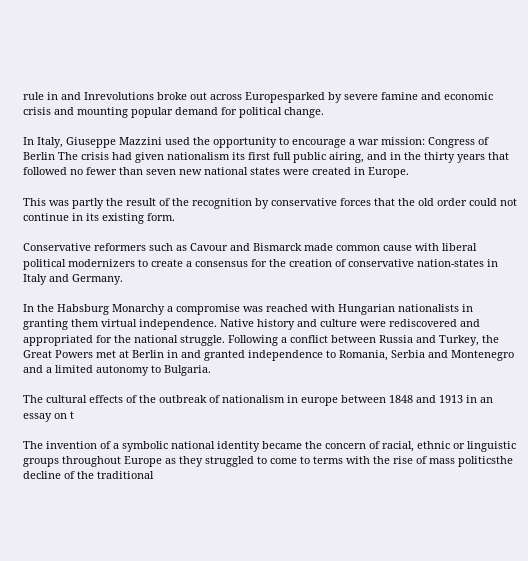rule in and Inrevolutions broke out across Europesparked by severe famine and economic crisis and mounting popular demand for political change.

In Italy, Giuseppe Mazzini used the opportunity to encourage a war mission: Congress of Berlin The crisis had given nationalism its first full public airing, and in the thirty years that followed no fewer than seven new national states were created in Europe.

This was partly the result of the recognition by conservative forces that the old order could not continue in its existing form.

Conservative reformers such as Cavour and Bismarck made common cause with liberal political modernizers to create a consensus for the creation of conservative nation-states in Italy and Germany.

In the Habsburg Monarchy a compromise was reached with Hungarian nationalists in granting them virtual independence. Native history and culture were rediscovered and appropriated for the national struggle. Following a conflict between Russia and Turkey, the Great Powers met at Berlin in and granted independence to Romania, Serbia and Montenegro and a limited autonomy to Bulgaria.

The cultural effects of the outbreak of nationalism in europe between 1848 and 1913 in an essay on t

The invention of a symbolic national identity became the concern of racial, ethnic or linguistic groups throughout Europe as they struggled to come to terms with the rise of mass politicsthe decline of the traditional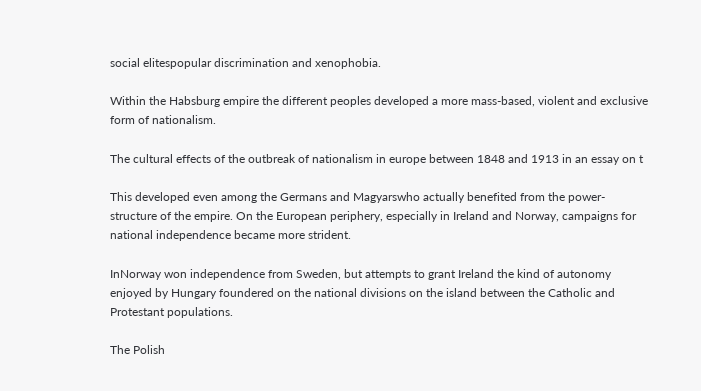social elitespopular discrimination and xenophobia.

Within the Habsburg empire the different peoples developed a more mass-based, violent and exclusive form of nationalism.

The cultural effects of the outbreak of nationalism in europe between 1848 and 1913 in an essay on t

This developed even among the Germans and Magyarswho actually benefited from the power-structure of the empire. On the European periphery, especially in Ireland and Norway, campaigns for national independence became more strident.

InNorway won independence from Sweden, but attempts to grant Ireland the kind of autonomy enjoyed by Hungary foundered on the national divisions on the island between the Catholic and Protestant populations.

The Polish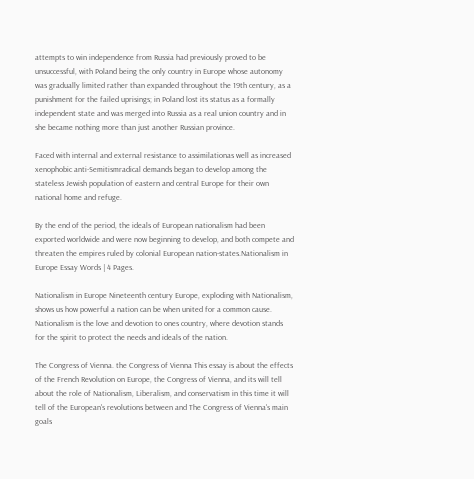attempts to win independence from Russia had previously proved to be unsuccessful, with Poland being the only country in Europe whose autonomy was gradually limited rather than expanded throughout the 19th century, as a punishment for the failed uprisings; in Poland lost its status as a formally independent state and was merged into Russia as a real union country and in she became nothing more than just another Russian province.

Faced with internal and external resistance to assimilationas well as increased xenophobic anti-Semitismradical demands began to develop among the stateless Jewish population of eastern and central Europe for their own national home and refuge.

By the end of the period, the ideals of European nationalism had been exported worldwide and were now beginning to develop, and both compete and threaten the empires ruled by colonial European nation-states.Nationalism in Europe Essay Words | 4 Pages.

Nationalism in Europe Nineteenth century Europe, exploding with Nationalism, shows us how powerful a nation can be when united for a common cause. Nationalism is the love and devotion to ones country, where devotion stands for the spirit to protect the needs and ideals of the nation.

The Congress of Vienna. the Congress of Vienna This essay is about the effects of the French Revolution on Europe, the Congress of Vienna, and its will tell about the role of Nationalism, Liberalism, and conservatism in this time it will tell of the European's revolutions between and The Congress of Vienna's main goals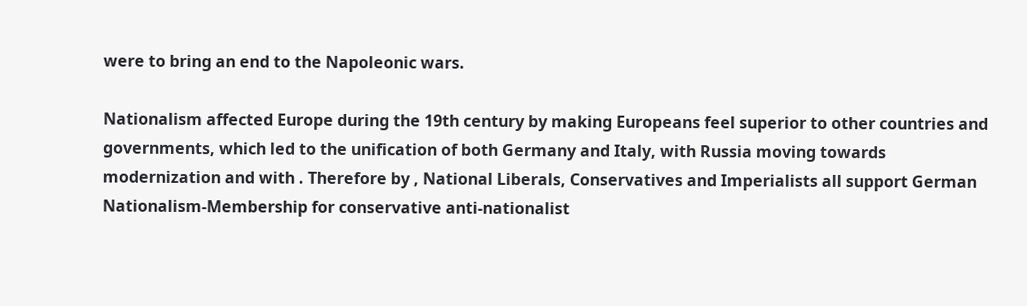were to bring an end to the Napoleonic wars.

Nationalism affected Europe during the 19th century by making Europeans feel superior to other countries and governments, which led to the unification of both Germany and Italy, with Russia moving towards modernization and with . Therefore by , National Liberals, Conservatives and Imperialists all support German Nationalism-Membership for conservative anti-nationalist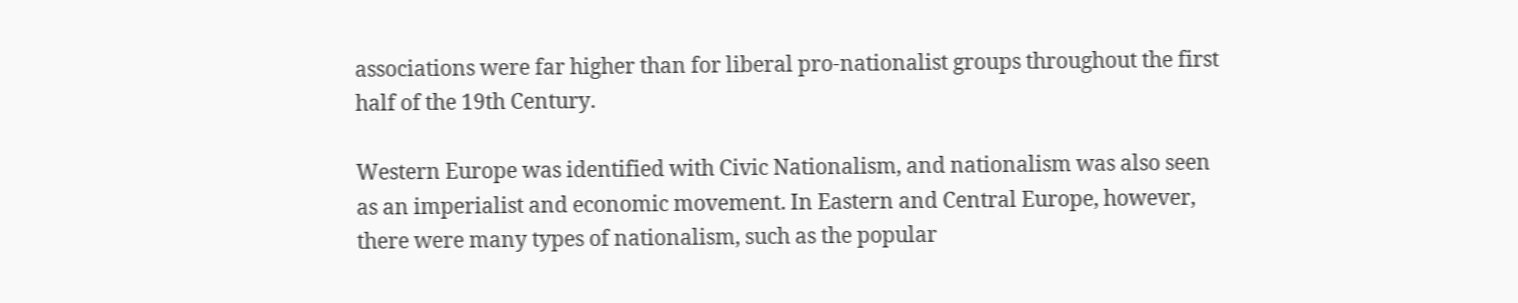associations were far higher than for liberal pro-nationalist groups throughout the first half of the 19th Century.

Western Europe was identified with Civic Nationalism, and nationalism was also seen as an imperialist and economic movement. In Eastern and Central Europe, however, there were many types of nationalism, such as the popular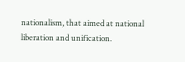nationalism, that aimed at national liberation and unification.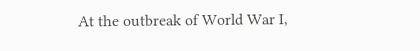At the outbreak of World War I,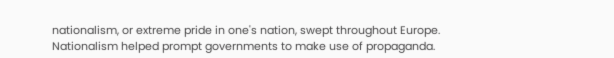nationalism, or extreme pride in one's nation, swept throughout Europe. Nationalism helped prompt governments to make use of propaganda.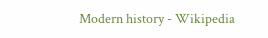Modern history - Wikipedia